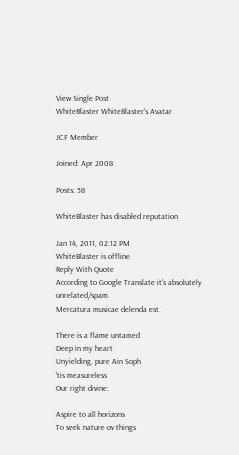View Single Post
WhiteBlaster WhiteBlaster's Avatar

JCF Member

Joined: Apr 2008

Posts: 58

WhiteBlaster has disabled reputation

Jan 14, 2011, 02:12 PM
WhiteBlaster is offline
Reply With Quote
According to Google Translate it's absolutely unrelated/spam.
Mercatura musicae delenda est.

There is a flame untamed
Deep in my heart
Unyielding, pure Ain Soph
'tis measureless
Our right divine:

Aspire to all horizons
To seek nature ov things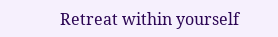Retreat within yourself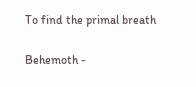To find the primal breath

Behemoth -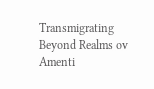Transmigrating Beyond Realms ov Amenti